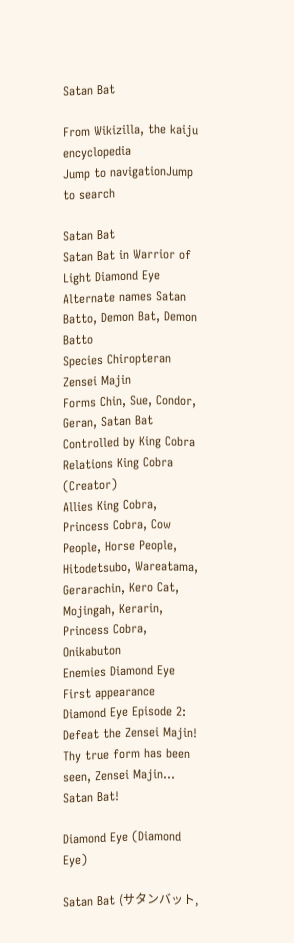Satan Bat

From Wikizilla, the kaiju encyclopedia
Jump to navigationJump to search

Satan Bat
Satan Bat in Warrior of Light Diamond Eye
Alternate names Satan Batto, Demon Bat, Demon Batto
Species Chiropteran Zensei Majin
Forms Chin, Sue, Condor, Geran, Satan Bat
Controlled by King Cobra
Relations King Cobra (Creator)
Allies King Cobra, Princess Cobra, Cow People, Horse People, Hitodetsubo, Wareatama, Gerarachin, Kero Cat, Mojingah, Kerarin, Princess Cobra, Onikabuton
Enemies Diamond Eye
First appearance Diamond Eye Episode 2: Defeat the Zensei Majin!
Thy true form has been seen, Zensei Majin... Satan Bat!

Diamond Eye (Diamond Eye)

Satan Bat (サタンバット,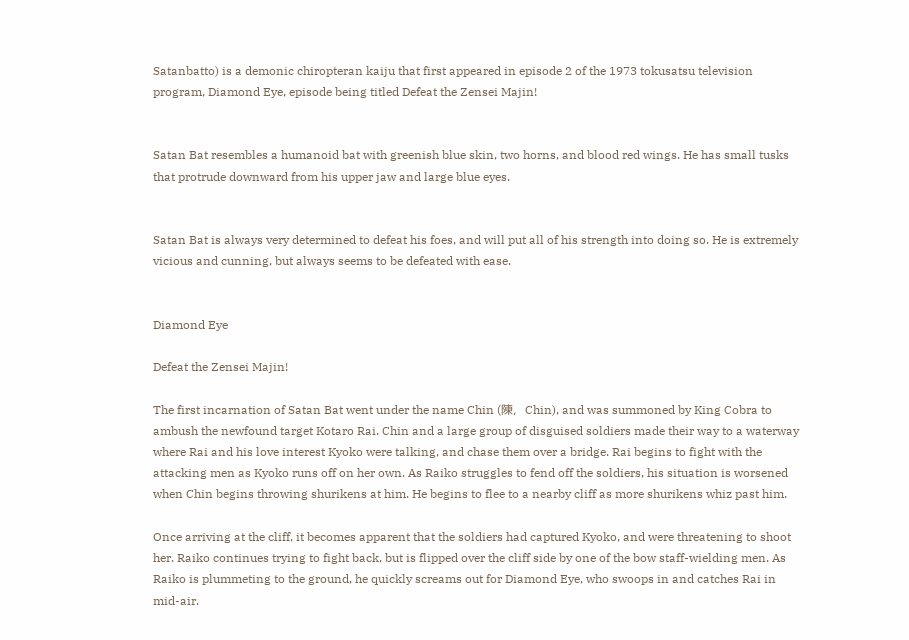Satanbatto) is a demonic chiropteran kaiju that first appeared in episode 2 of the 1973 tokusatsu television program, Diamond Eye, episode being titled Defeat the Zensei Majin!


Satan Bat resembles a humanoid bat with greenish blue skin, two horns, and blood red wings. He has small tusks that protrude downward from his upper jaw and large blue eyes.


Satan Bat is always very determined to defeat his foes, and will put all of his strength into doing so. He is extremely vicious and cunning, but always seems to be defeated with ease.


Diamond Eye

Defeat the Zensei Majin!

The first incarnation of Satan Bat went under the name Chin (陳,   Chin), and was summoned by King Cobra to ambush the newfound target Kotaro Rai. Chin and a large group of disguised soldiers made their way to a waterway where Rai and his love interest Kyoko were talking, and chase them over a bridge. Rai begins to fight with the attacking men as Kyoko runs off on her own. As Raiko struggles to fend off the soldiers, his situation is worsened when Chin begins throwing shurikens at him. He begins to flee to a nearby cliff as more shurikens whiz past him.

Once arriving at the cliff, it becomes apparent that the soldiers had captured Kyoko, and were threatening to shoot her. Raiko continues trying to fight back, but is flipped over the cliff side by one of the bow staff-wielding men. As Raiko is plummeting to the ground, he quickly screams out for Diamond Eye, who swoops in and catches Rai in mid-air.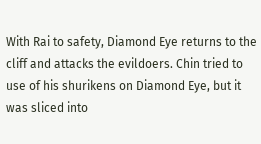With Rai to safety, Diamond Eye returns to the cliff and attacks the evildoers. Chin tried to use of his shurikens on Diamond Eye, but it was sliced into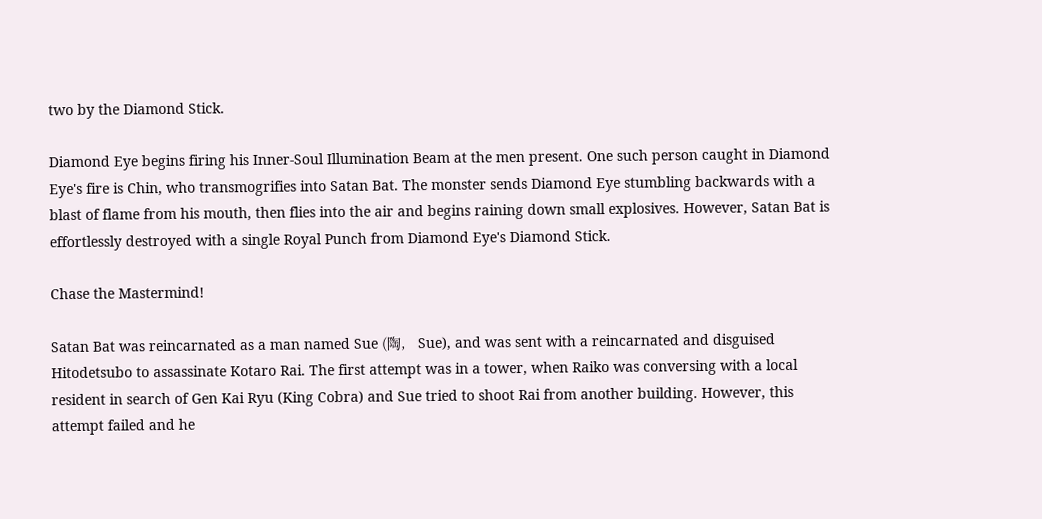two by the Diamond Stick.

Diamond Eye begins firing his Inner-Soul Illumination Beam at the men present. One such person caught in Diamond Eye's fire is Chin, who transmogrifies into Satan Bat. The monster sends Diamond Eye stumbling backwards with a blast of flame from his mouth, then flies into the air and begins raining down small explosives. However, Satan Bat is effortlessly destroyed with a single Royal Punch from Diamond Eye's Diamond Stick.

Chase the Mastermind!

Satan Bat was reincarnated as a man named Sue (陶,   Sue), and was sent with a reincarnated and disguised Hitodetsubo to assassinate Kotaro Rai. The first attempt was in a tower, when Raiko was conversing with a local resident in search of Gen Kai Ryu (King Cobra) and Sue tried to shoot Rai from another building. However, this attempt failed and he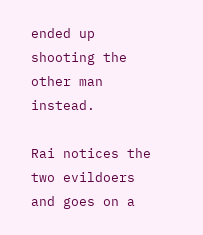ended up shooting the other man instead.

Rai notices the two evildoers and goes on a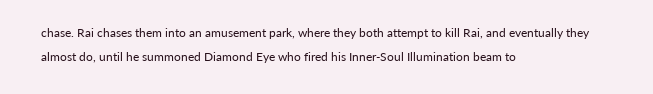chase. Rai chases them into an amusement park, where they both attempt to kill Rai, and eventually they almost do, until he summoned Diamond Eye who fired his Inner-Soul Illumination beam to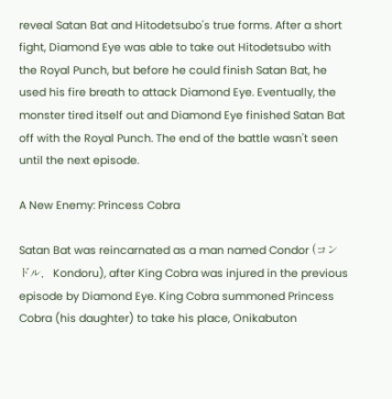reveal Satan Bat and Hitodetsubo's true forms. After a short fight, Diamond Eye was able to take out Hitodetsubo with the Royal Punch, but before he could finish Satan Bat, he used his fire breath to attack Diamond Eye. Eventually, the monster tired itself out and Diamond Eye finished Satan Bat off with the Royal Punch. The end of the battle wasn't seen until the next episode.

A New Enemy: Princess Cobra

Satan Bat was reincarnated as a man named Condor (コンドル,   Kondoru), after King Cobra was injured in the previous episode by Diamond Eye. King Cobra summoned Princess Cobra (his daughter) to take his place, Onikabuton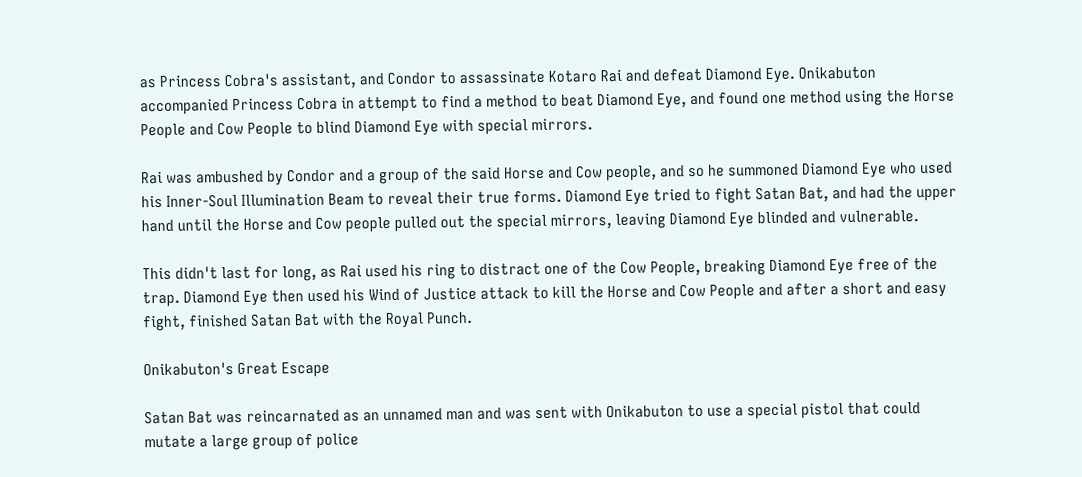as Princess Cobra's assistant, and Condor to assassinate Kotaro Rai and defeat Diamond Eye. Onikabuton accompanied Princess Cobra in attempt to find a method to beat Diamond Eye, and found one method using the Horse People and Cow People to blind Diamond Eye with special mirrors.

Rai was ambushed by Condor and a group of the said Horse and Cow people, and so he summoned Diamond Eye who used his Inner-Soul Illumination Beam to reveal their true forms. Diamond Eye tried to fight Satan Bat, and had the upper hand until the Horse and Cow people pulled out the special mirrors, leaving Diamond Eye blinded and vulnerable.

This didn't last for long, as Rai used his ring to distract one of the Cow People, breaking Diamond Eye free of the trap. Diamond Eye then used his Wind of Justice attack to kill the Horse and Cow People and after a short and easy fight, finished Satan Bat with the Royal Punch.

Onikabuton's Great Escape

Satan Bat was reincarnated as an unnamed man and was sent with Onikabuton to use a special pistol that could mutate a large group of police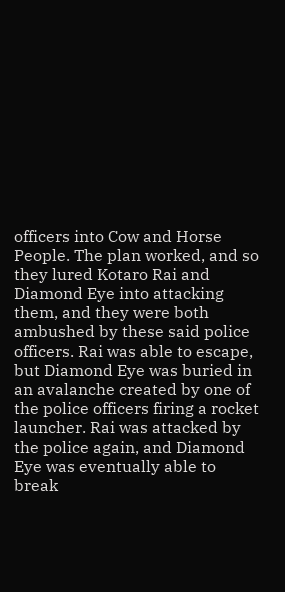officers into Cow and Horse People. The plan worked, and so they lured Kotaro Rai and Diamond Eye into attacking them, and they were both ambushed by these said police officers. Rai was able to escape, but Diamond Eye was buried in an avalanche created by one of the police officers firing a rocket launcher. Rai was attacked by the police again, and Diamond Eye was eventually able to break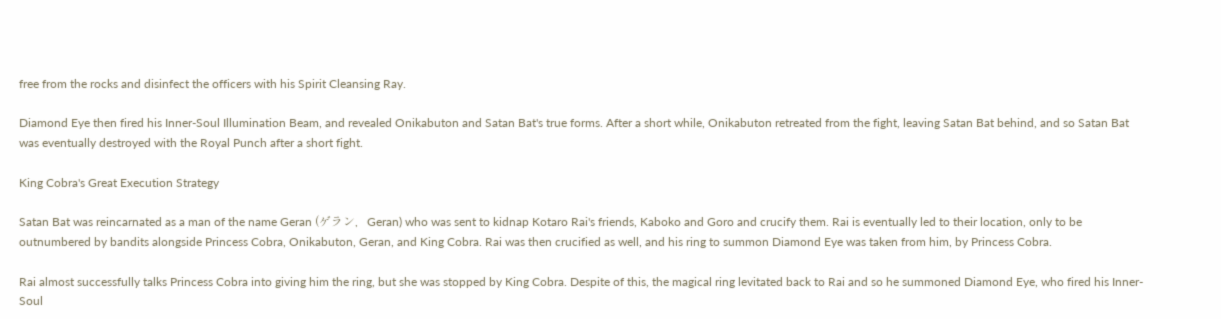free from the rocks and disinfect the officers with his Spirit Cleansing Ray.

Diamond Eye then fired his Inner-Soul Illumination Beam, and revealed Onikabuton and Satan Bat's true forms. After a short while, Onikabuton retreated from the fight, leaving Satan Bat behind, and so Satan Bat was eventually destroyed with the Royal Punch after a short fight.

King Cobra's Great Execution Strategy

Satan Bat was reincarnated as a man of the name Geran (ゲラン,   Geran) who was sent to kidnap Kotaro Rai's friends, Kaboko and Goro and crucify them. Rai is eventually led to their location, only to be outnumbered by bandits alongside Princess Cobra, Onikabuton, Geran, and King Cobra. Rai was then crucified as well, and his ring to summon Diamond Eye was taken from him, by Princess Cobra.

Rai almost successfully talks Princess Cobra into giving him the ring, but she was stopped by King Cobra. Despite of this, the magical ring levitated back to Rai and so he summoned Diamond Eye, who fired his Inner-Soul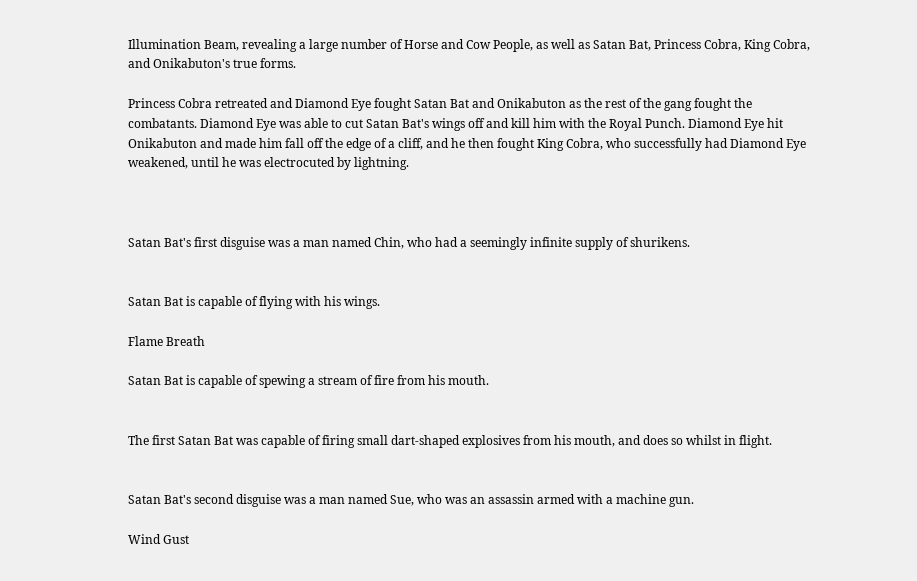Illumination Beam, revealing a large number of Horse and Cow People, as well as Satan Bat, Princess Cobra, King Cobra, and Onikabuton's true forms.

Princess Cobra retreated and Diamond Eye fought Satan Bat and Onikabuton as the rest of the gang fought the combatants. Diamond Eye was able to cut Satan Bat's wings off and kill him with the Royal Punch. Diamond Eye hit Onikabuton and made him fall off the edge of a cliff, and he then fought King Cobra, who successfully had Diamond Eye weakened, until he was electrocuted by lightning.



Satan Bat's first disguise was a man named Chin, who had a seemingly infinite supply of shurikens.


Satan Bat is capable of flying with his wings.

Flame Breath

Satan Bat is capable of spewing a stream of fire from his mouth.


The first Satan Bat was capable of firing small dart-shaped explosives from his mouth, and does so whilst in flight.


Satan Bat's second disguise was a man named Sue, who was an assassin armed with a machine gun.

Wind Gust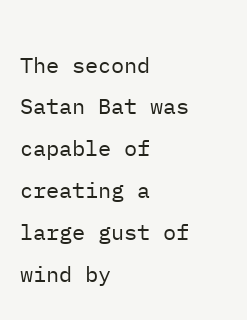The second Satan Bat was capable of creating a large gust of wind by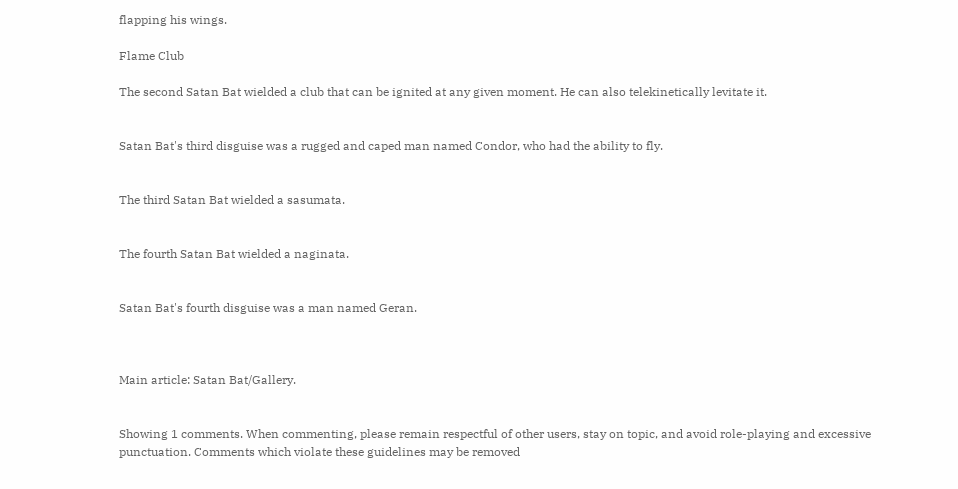flapping his wings.

Flame Club

The second Satan Bat wielded a club that can be ignited at any given moment. He can also telekinetically levitate it.


Satan Bat's third disguise was a rugged and caped man named Condor, who had the ability to fly.


The third Satan Bat wielded a sasumata.


The fourth Satan Bat wielded a naginata.


Satan Bat's fourth disguise was a man named Geran.



Main article: Satan Bat/Gallery.


Showing 1 comments. When commenting, please remain respectful of other users, stay on topic, and avoid role-playing and excessive punctuation. Comments which violate these guidelines may be removed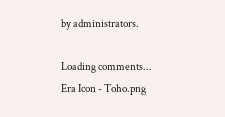by administrators.

Loading comments...
Era Icon - Toho.png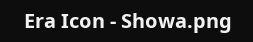Era Icon - Showa.png